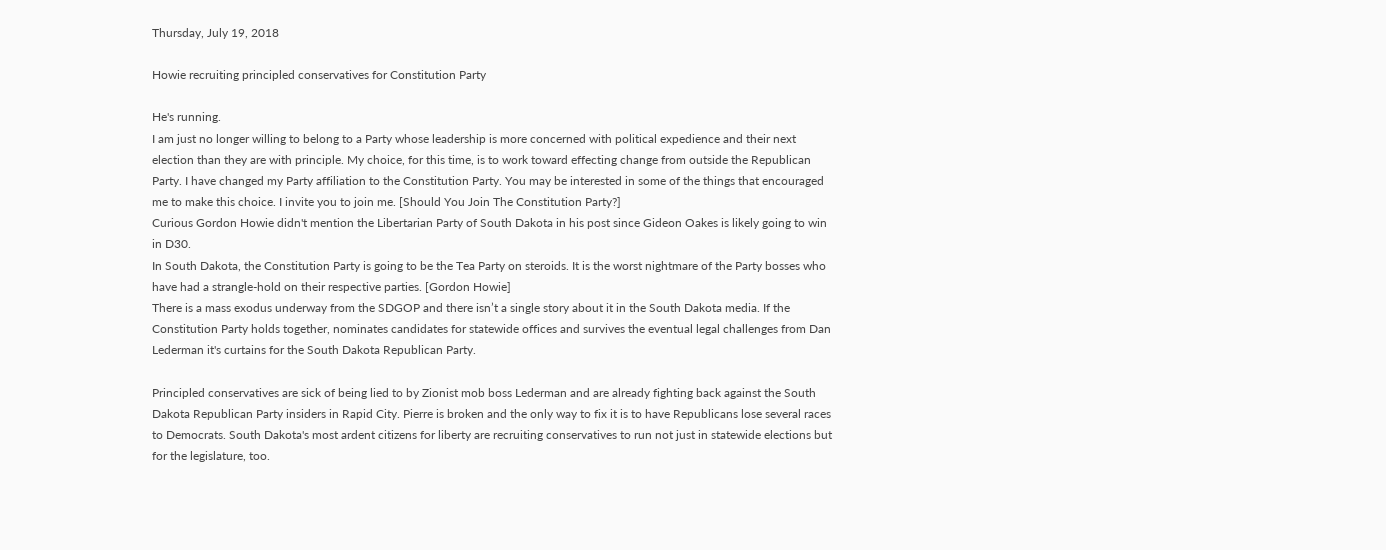Thursday, July 19, 2018

Howie recruiting principled conservatives for Constitution Party

He's running.
I am just no longer willing to belong to a Party whose leadership is more concerned with political expedience and their next election than they are with principle. My choice, for this time, is to work toward effecting change from outside the Republican Party. I have changed my Party affiliation to the Constitution Party. You may be interested in some of the things that encouraged me to make this choice. I invite you to join me. [Should You Join The Constitution Party?]
Curious Gordon Howie didn't mention the Libertarian Party of South Dakota in his post since Gideon Oakes is likely going to win in D30.
In South Dakota, the Constitution Party is going to be the Tea Party on steroids. It is the worst nightmare of the Party bosses who have had a strangle-hold on their respective parties. [Gordon Howie]
There is a mass exodus underway from the SDGOP and there isn’t a single story about it in the South Dakota media. If the Constitution Party holds together, nominates candidates for statewide offices and survives the eventual legal challenges from Dan Lederman it's curtains for the South Dakota Republican Party.

Principled conservatives are sick of being lied to by Zionist mob boss Lederman and are already fighting back against the South Dakota Republican Party insiders in Rapid City. Pierre is broken and the only way to fix it is to have Republicans lose several races to Democrats. South Dakota's most ardent citizens for liberty are recruiting conservatives to run not just in statewide elections but for the legislature, too.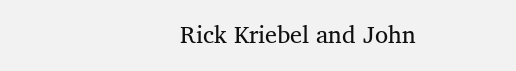Rick Kriebel and John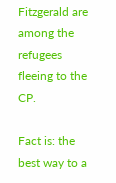Fitzgerald are among the refugees fleeing to the CP.

Fact is: the best way to a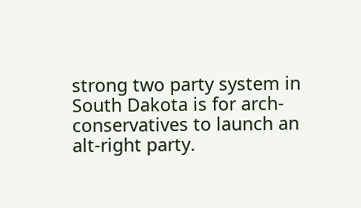strong two party system in South Dakota is for arch-conservatives to launch an alt-right party.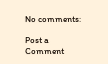No comments:

Post a Comment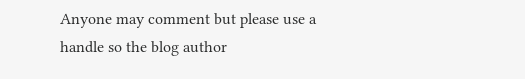Anyone may comment but please use a handle so the blog author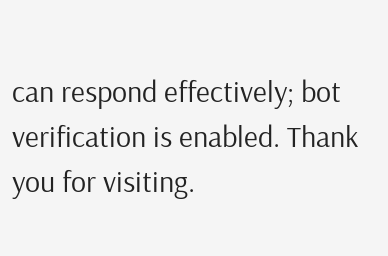can respond effectively; bot verification is enabled. Thank you for visiting.